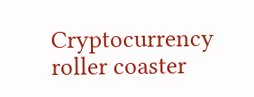Cryptocurrency roller coaster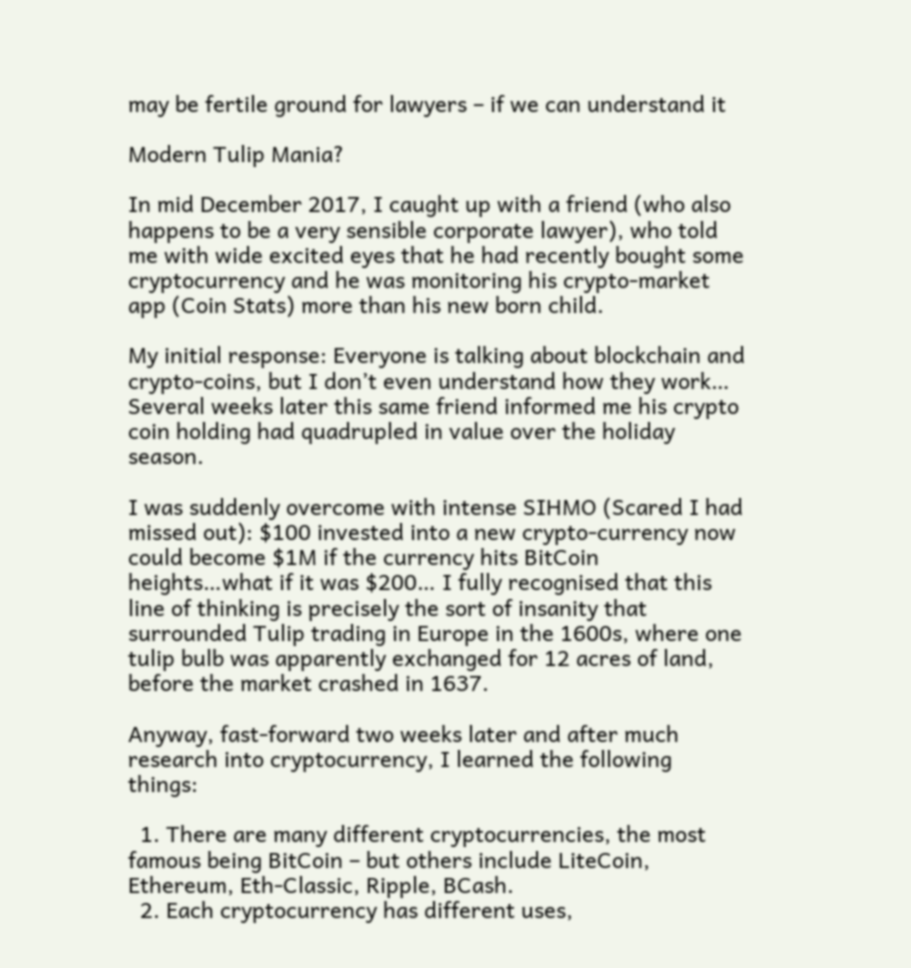may be fertile ground for lawyers – if we can understand it

Modern Tulip Mania?

In mid December 2017, I caught up with a friend (who also happens to be a very sensible corporate lawyer), who told me with wide excited eyes that he had recently bought some cryptocurrency and he was monitoring his crypto-market app (Coin Stats) more than his new born child.

My initial response: Everyone is talking about blockchain and crypto-coins, but I don’t even understand how they work… Several weeks later this same friend informed me his crypto coin holding had quadrupled in value over the holiday season.

I was suddenly overcome with intense SIHMO (Scared I had missed out): $100 invested into a new crypto-currency now could become $1M if the currency hits BitCoin heights…what if it was $200… I fully recognised that this line of thinking is precisely the sort of insanity that surrounded Tulip trading in Europe in the 1600s, where one tulip bulb was apparently exchanged for 12 acres of land, before the market crashed in 1637.

Anyway, fast-forward two weeks later and after much research into cryptocurrency, I learned the following things:

  1. There are many different cryptocurrencies, the most famous being BitCoin – but others include LiteCoin, Ethereum, Eth-Classic, Ripple, BCash.
  2. Each cryptocurrency has different uses,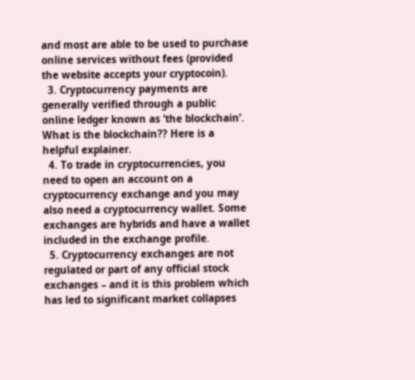and most are able to be used to purchase online services without fees (provided the website accepts your cryptocoin).
  3. Cryptocurrency payments are generally verified through a public online ledger known as ‘the blockchain’. What is the blockchain?? Here is a helpful explainer.
  4. To trade in cryptocurrencies, you need to open an account on a cryptocurrency exchange and you may also need a cryptocurrency wallet. Some exchanges are hybrids and have a wallet included in the exchange profile.
  5. Cryptocurrency exchanges are not regulated or part of any official stock exchanges – and it is this problem which has led to significant market collapses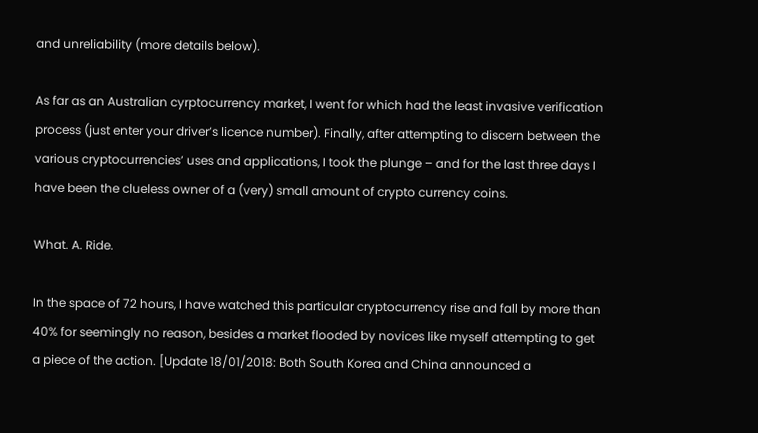and unreliability (more details below).

As far as an Australian cyrptocurrency market, I went for which had the least invasive verification process (just enter your driver’s licence number). Finally, after attempting to discern between the various cryptocurrencies’ uses and applications, I took the plunge – and for the last three days I have been the clueless owner of a (very) small amount of crypto currency coins.

What. A. Ride.

In the space of 72 hours, I have watched this particular cryptocurrency rise and fall by more than 40% for seemingly no reason, besides a market flooded by novices like myself attempting to get a piece of the action. [Update 18/01/2018: Both South Korea and China announced a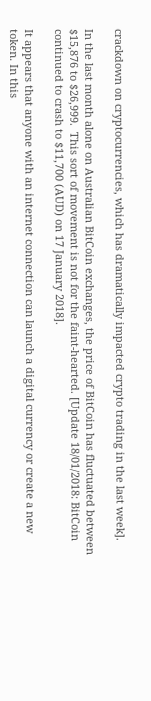crackdown on cryptocurrencies, which has dramatically impacted crypto trading in the last week].

In the last month alone on Australian BitCoin exchanges, the price of BitCoin has fluctuated between $15,876 to $26,999.  This sort of movement is not for the faint-hearted. [Update 18/01/2018: BitCoin continued to crash to $11,700 (AUD) on 17 January 2018].

It appears that anyone with an internet connection can launch a digital currency or create a new token. In this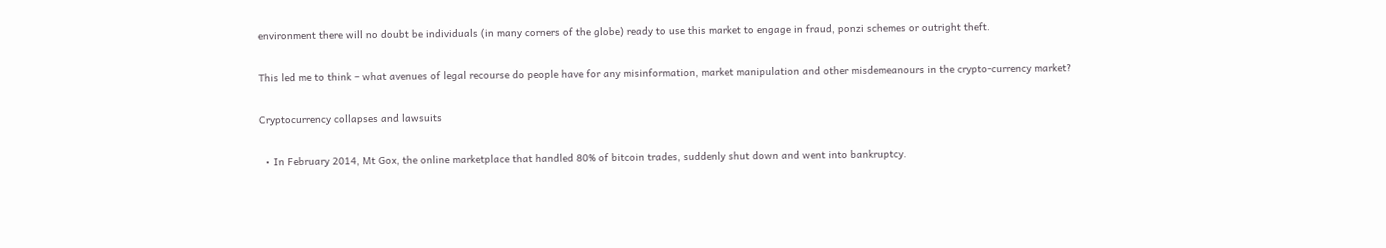environment there will no doubt be individuals (in many corners of the globe) ready to use this market to engage in fraud, ponzi schemes or outright theft.

This led me to think – what avenues of legal recourse do people have for any misinformation, market manipulation and other misdemeanours in the crypto-currency market?

Cryptocurrency collapses and lawsuits

  • In February 2014, Mt Gox, the online marketplace that handled 80% of bitcoin trades, suddenly shut down and went into bankruptcy.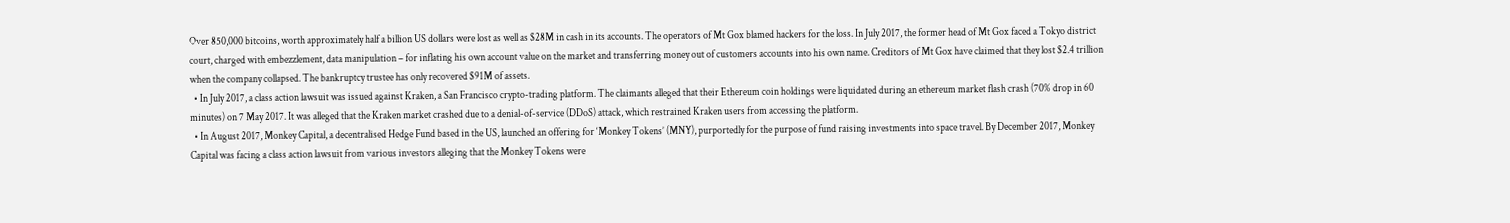Over 850,000 bitcoins, worth approximately half a billion US dollars were lost as well as $28M in cash in its accounts. The operators of Mt Gox blamed hackers for the loss. In July 2017, the former head of Mt Gox faced a Tokyo district court, charged with embezzlement, data manipulation – for inflating his own account value on the market and transferring money out of customers accounts into his own name. Creditors of Mt Gox have claimed that they lost $2.4 trillion when the company collapsed. The bankruptcy trustee has only recovered $91M of assets.
  • In July 2017, a class action lawsuit was issued against Kraken, a San Francisco crypto-trading platform. The claimants alleged that their Ethereum coin holdings were liquidated during an ethereum market flash crash (70% drop in 60 minutes) on 7 May 2017. It was alleged that the Kraken market crashed due to a denial-of-service (DDoS) attack, which restrained Kraken users from accessing the platform.
  • In August 2017, Monkey Capital, a decentralised Hedge Fund based in the US, launched an offering for ‘Monkey Tokens’ (MNY), purportedly for the purpose of fund raising investments into space travel. By December 2017, Monkey Capital was facing a class action lawsuit from various investors alleging that the Monkey Tokens were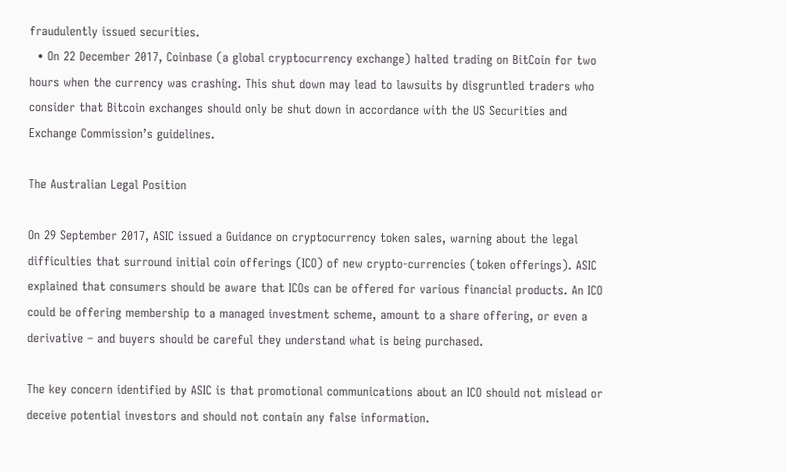fraudulently issued securities.
  • On 22 December 2017, Coinbase (a global cryptocurrency exchange) halted trading on BitCoin for two hours when the currency was crashing. This shut down may lead to lawsuits by disgruntled traders who consider that Bitcoin exchanges should only be shut down in accordance with the US Securities and Exchange Commission’s guidelines.

The Australian Legal Position

On 29 September 2017, ASIC issued a Guidance on cryptocurrency token sales, warning about the legal difficulties that surround initial coin offerings (ICO) of new crypto-currencies (token offerings). ASIC explained that consumers should be aware that ICOs can be offered for various financial products. An ICO could be offering membership to a managed investment scheme, amount to a share offering, or even a derivative – and buyers should be careful they understand what is being purchased.

The key concern identified by ASIC is that promotional communications about an ICO should not mislead or deceive potential investors and should not contain any false information.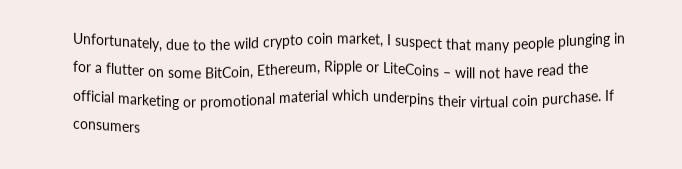Unfortunately, due to the wild crypto coin market, I suspect that many people plunging in for a flutter on some BitCoin, Ethereum, Ripple or LiteCoins – will not have read the official marketing or promotional material which underpins their virtual coin purchase. If consumers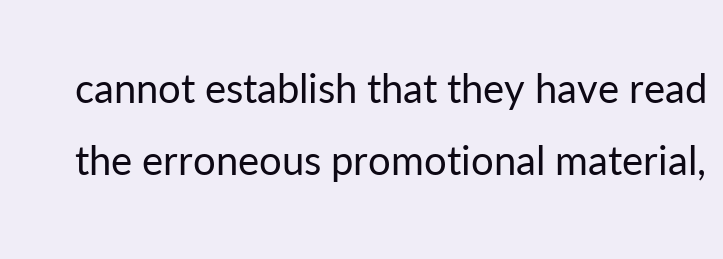cannot establish that they have read the erroneous promotional material,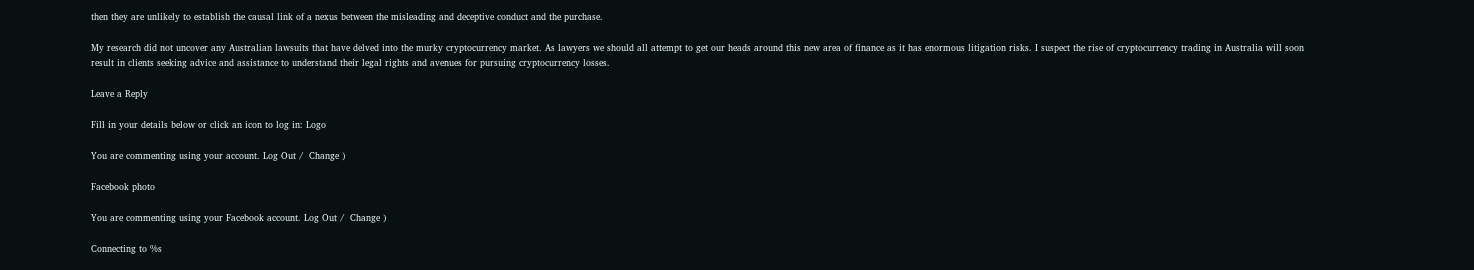then they are unlikely to establish the causal link of a nexus between the misleading and deceptive conduct and the purchase.

My research did not uncover any Australian lawsuits that have delved into the murky cryptocurrency market. As lawyers we should all attempt to get our heads around this new area of finance as it has enormous litigation risks. I suspect the rise of cryptocurrency trading in Australia will soon result in clients seeking advice and assistance to understand their legal rights and avenues for pursuing cryptocurrency losses.

Leave a Reply

Fill in your details below or click an icon to log in: Logo

You are commenting using your account. Log Out /  Change )

Facebook photo

You are commenting using your Facebook account. Log Out /  Change )

Connecting to %s